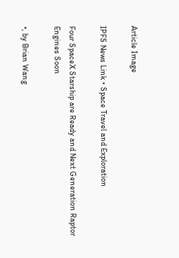Article Image

IPFS News Link • Space Travel and Exploration

Four SpaceX Starship are Ready and Next Generation Raptor Engines Soon

•, by Brian Wang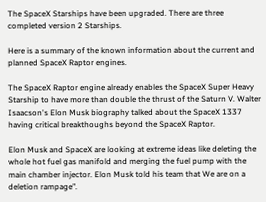The SpaceX Starships have been upgraded. There are three completed version 2 Starships.

Here is a summary of the known information about the current and planned SpaceX Raptor engines.

The SpaceX Raptor engine already enables the SpaceX Super Heavy Starship to have more than double the thrust of the Saturn V. Walter Isaacson's Elon Musk biography talked about the SpaceX 1337 having critical breakthoughs beyond the SpaceX Raptor.

Elon Musk and SpaceX are looking at extreme ideas like deleting the whole hot fuel gas manifold and merging the fuel pump with the main chamber injector. Elon Musk told his team that We are on a deletion rampage".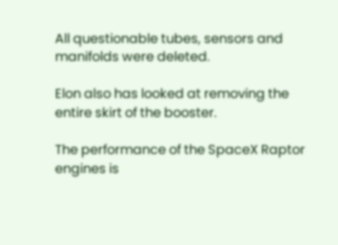All questionable tubes, sensors and manifolds were deleted.

Elon also has looked at removing the entire skirt of the booster.

The performance of the SpaceX Raptor engines is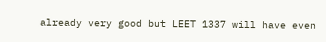already very good but LEET 1337 will have even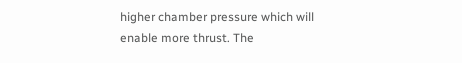higher chamber pressure which will enable more thrust. The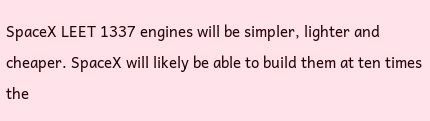SpaceX LEET 1337 engines will be simpler, lighter and cheaper. SpaceX will likely be able to build them at ten times the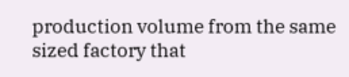production volume from the same sized factory that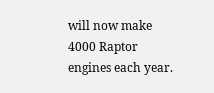will now make 4000 Raptor engines each year.